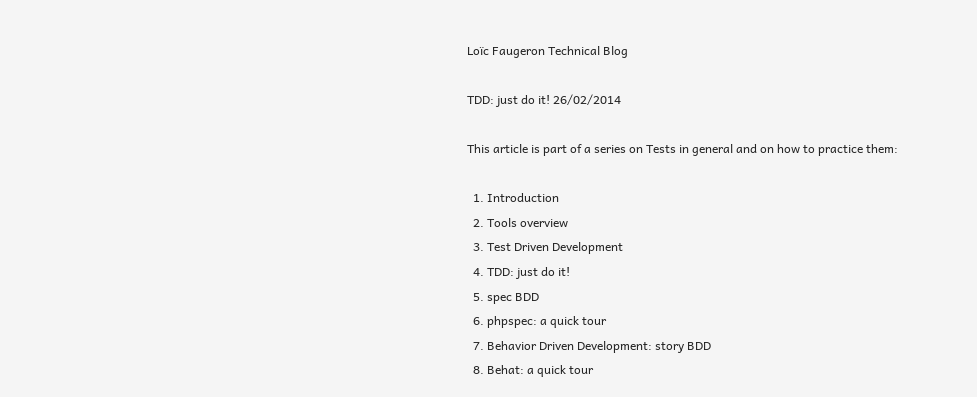Loïc Faugeron Technical Blog

TDD: just do it! 26/02/2014

This article is part of a series on Tests in general and on how to practice them:

  1. Introduction
  2. Tools overview
  3. Test Driven Development
  4. TDD: just do it!
  5. spec BDD
  6. phpspec: a quick tour
  7. Behavior Driven Development: story BDD
  8. Behat: a quick tour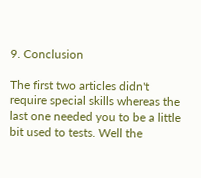9. Conclusion

The first two articles didn't require special skills whereas the last one needed you to be a little bit used to tests. Well the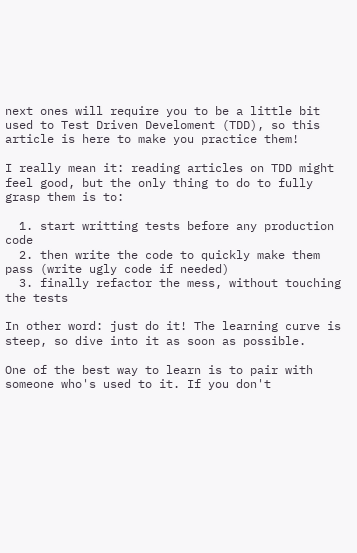next ones will require you to be a little bit used to Test Driven Develoment (TDD), so this article is here to make you practice them!

I really mean it: reading articles on TDD might feel good, but the only thing to do to fully grasp them is to:

  1. start writting tests before any production code
  2. then write the code to quickly make them pass (write ugly code if needed)
  3. finally refactor the mess, without touching the tests

In other word: just do it! The learning curve is steep, so dive into it as soon as possible.

One of the best way to learn is to pair with someone who's used to it. If you don't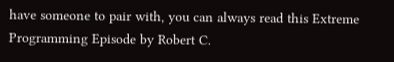have someone to pair with, you can always read this Extreme Programming Episode by Robert C.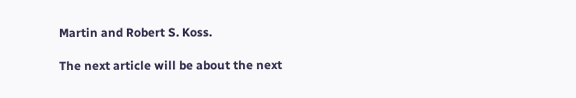Martin and Robert S. Koss.

The next article will be about the next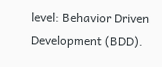level: Behavior Driven Development (BDD).